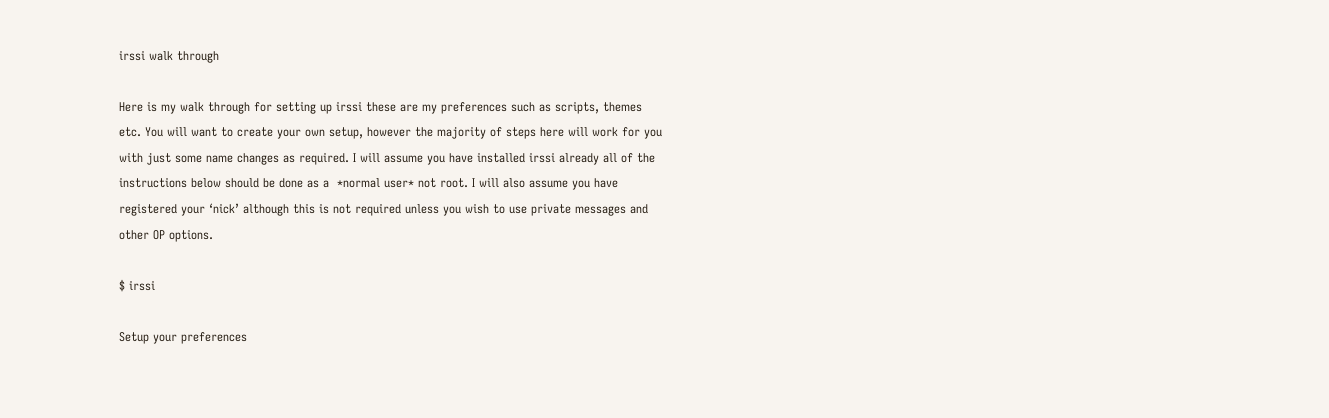irssi walk through

Here is my walk through for setting up irssi these are my preferences such as scripts, themes etc. You will want to create your own setup, however the majority of steps here will work for you with just some name changes as required. I will assume you have installed irssi already all of the instructions below should be done as a  *normal user* not root. I will also assume you have registered your ‘nick’ although this is not required unless you wish to use private messages and other OP options.

$ irssi

Setup your preferences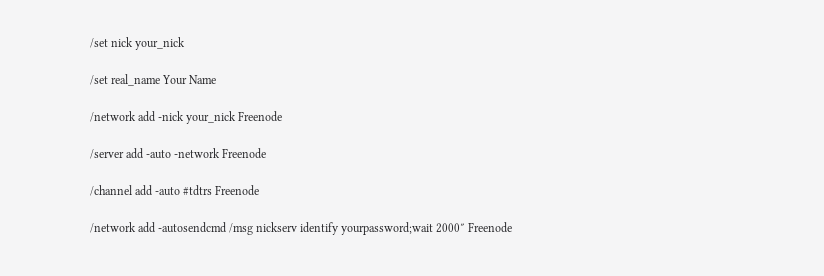/set nick your_nick

/set real_name Your Name

/network add -nick your_nick Freenode

/server add -auto -network Freenode

/channel add -auto #tdtrs Freenode

/network add -autosendcmd /msg nickserv identify yourpassword;wait 2000″ Freenode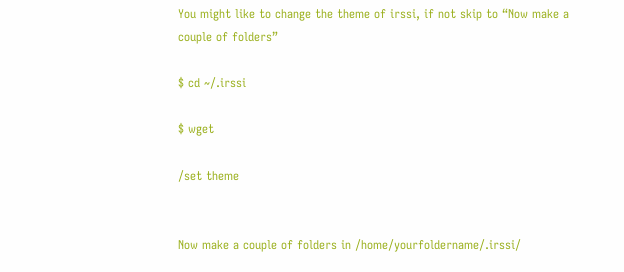You might like to change the theme of irssi, if not skip to “Now make a couple of folders”

$ cd ~/.irssi

$ wget

/set theme


Now make a couple of folders in /home/yourfoldername/.irssi/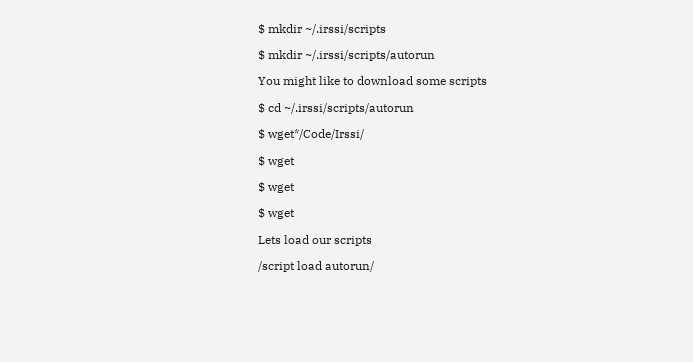$ mkdir ~/.irssi/scripts

$ mkdir ~/.irssi/scripts/autorun

You might like to download some scripts

$ cd ~/.irssi/scripts/autorun

$ wget*/Code/Irssi/

$ wget

$ wget

$ wget

Lets load our scripts

/script load autorun/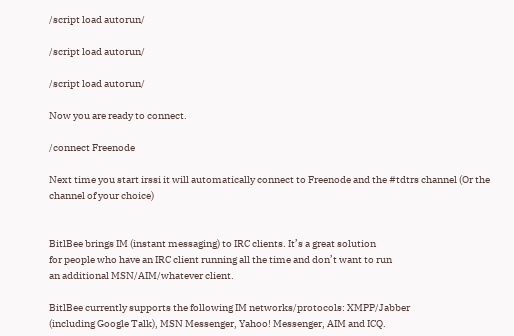/script load autorun/

/script load autorun/

/script load autorun/

Now you are ready to connect.

/connect Freenode

Next time you start irssi it will automatically connect to Freenode and the #tdtrs channel (Or the channel of your choice)


BitlBee brings IM (instant messaging) to IRC clients. It’s a great solution
for people who have an IRC client running all the time and don’t want to run
an additional MSN/AIM/whatever client.

BitlBee currently supports the following IM networks/protocols: XMPP/Jabber
(including Google Talk), MSN Messenger, Yahoo! Messenger, AIM and ICQ.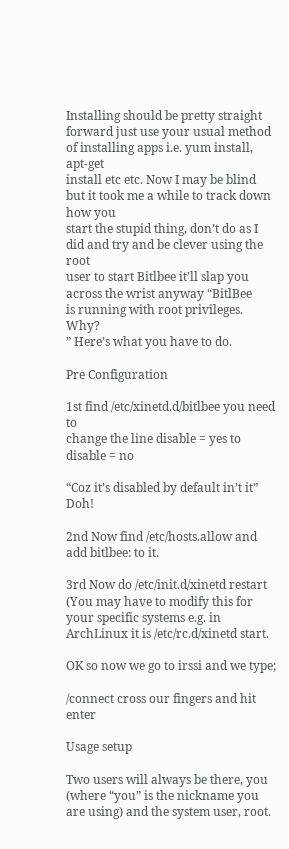Installing should be pretty straight
forward just use your usual method of installing apps i.e. yum install, apt-get
install etc etc. Now I may be blind but it took me a while to track down how you
start the stupid thing, don’t do as I did and try and be clever using the root
user to start Bitlbee it’ll slap you across the wrist anyway “BitlBee
is running with root privileges. Why?
” Here’s what you have to do.

Pre Configuration

1st find /etc/xinetd.d/bitlbee you need to
change the line disable = yes to disable = no

“Coz it’s disabled by default in’t it” Doh!

2nd Now find /etc/hosts.allow and add bitlbee: to it.

3rd Now do /etc/init.d/xinetd restart (You may have to modify this for your specific systems e.g. in ArchLinux it is /etc/rc.d/xinetd start.

OK so now we go to irssi and we type;

/connect cross our fingers and hit enter

Usage setup

Two users will always be there, you (where “you” is the nickname you are using) and the system user, root.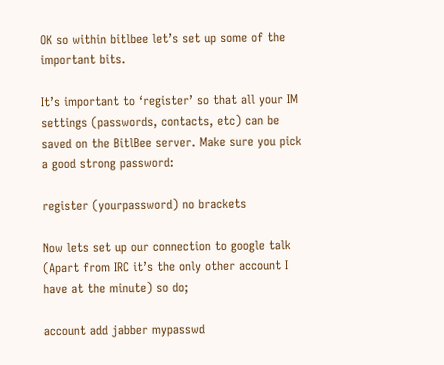OK so within bitlbee let’s set up some of the important bits.

It’s important to ‘register’ so that all your IM settings (passwords, contacts, etc) can be saved on the BitlBee server. Make sure you pick a good strong password:

register (yourpassword) no brackets

Now lets set up our connection to google talk (Apart from IRC it’s the only other account I have at the minute) so do;

account add jabber mypasswd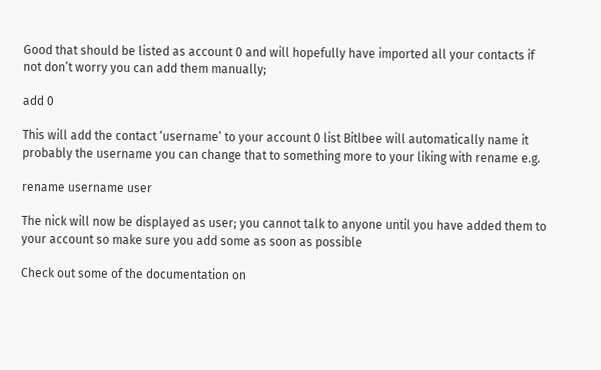Good that should be listed as account 0 and will hopefully have imported all your contacts if not don’t worry you can add them manually;

add 0

This will add the contact ‘username’ to your account 0 list Bitlbee will automatically name it probably the username you can change that to something more to your liking with rename e.g.

rename username user

The nick will now be displayed as user; you cannot talk to anyone until you have added them to your account so make sure you add some as soon as possible

Check out some of the documentation on